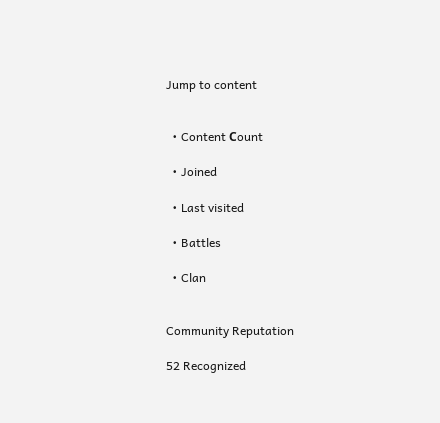Jump to content


  • Content Сount

  • Joined

  • Last visited

  • Battles

  • Clan


Community Reputation

52 Recognized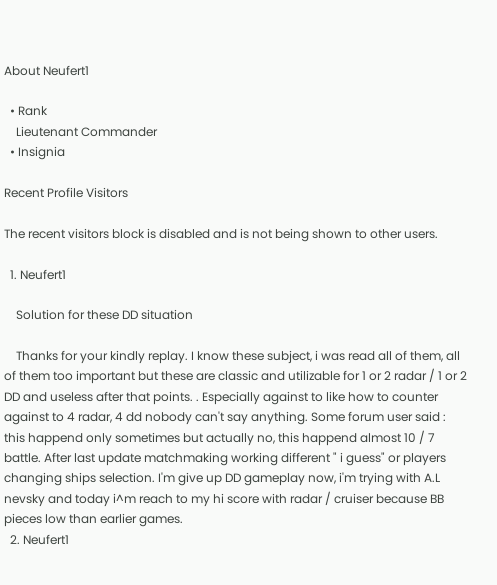About Neufert1

  • Rank
    Lieutenant Commander
  • Insignia

Recent Profile Visitors

The recent visitors block is disabled and is not being shown to other users.

  1. Neufert1

    Solution for these DD situation

    Thanks for your kindly replay. I know these subject, i was read all of them, all of them too important but these are classic and utilizable for 1 or 2 radar / 1 or 2 DD and useless after that points. . Especially against to like how to counter against to 4 radar, 4 dd nobody can't say anything. Some forum user said : this happend only sometimes but actually no, this happend almost 10 / 7 battle. After last update matchmaking working different " i guess" or players changing ships selection. I'm give up DD gameplay now, i'm trying with A.L nevsky and today i^m reach to my hi score with radar / cruiser because BB pieces low than earlier games.
  2. Neufert1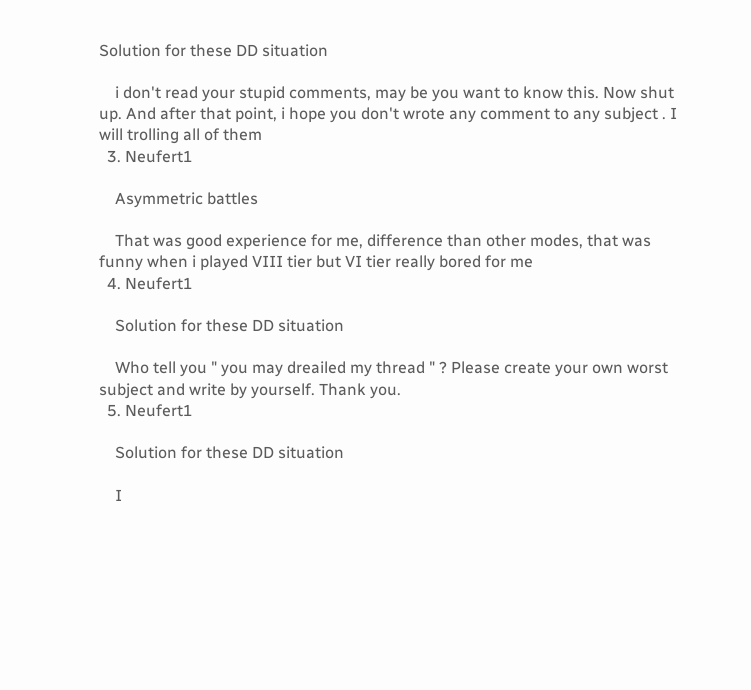Solution for these DD situation

    i don't read your stupid comments, may be you want to know this. Now shut up. And after that point, i hope you don't wrote any comment to any subject . I will trolling all of them
  3. Neufert1

    Asymmetric battles

    That was good experience for me, difference than other modes, that was funny when i played VIII tier but VI tier really bored for me
  4. Neufert1

    Solution for these DD situation

    Who tell you " you may dreailed my thread " ? Please create your own worst subject and write by yourself. Thank you.
  5. Neufert1

    Solution for these DD situation

    I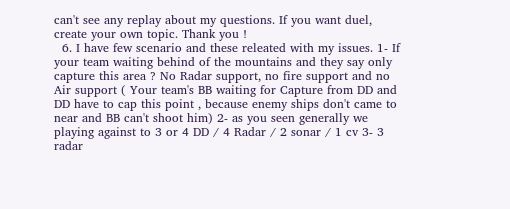can't see any replay about my questions. If you want duel, create your own topic. Thank you !
  6. I have few scenario and these releated with my issues. 1- If your team waiting behind of the mountains and they say only capture this area ? No Radar support, no fire support and no Air support ( Your team's BB waiting for Capture from DD and DD have to cap this point , because enemy ships don't came to near and BB can't shoot him) 2- as you seen generally we playing against to 3 or 4 DD / 4 Radar / 2 sonar / 1 cv 3- 3 radar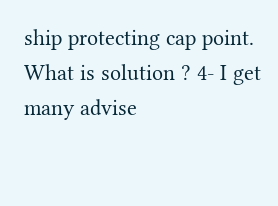ship protecting cap point. What is solution ? 4- I get many advise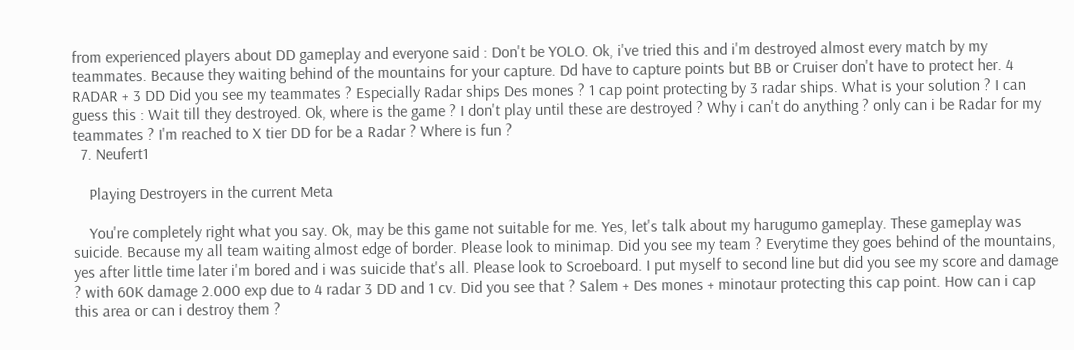from experienced players about DD gameplay and everyone said : Don't be YOLO. Ok, i've tried this and i'm destroyed almost every match by my teammates. Because they waiting behind of the mountains for your capture. Dd have to capture points but BB or Cruiser don't have to protect her. 4 RADAR + 3 DD Did you see my teammates ? Especially Radar ships Des mones ? 1 cap point protecting by 3 radar ships. What is your solution ? I can guess this : Wait till they destroyed. Ok, where is the game ? I don't play until these are destroyed ? Why i can't do anything ? only can i be Radar for my teammates ? I'm reached to X tier DD for be a Radar ? Where is fun ?
  7. Neufert1

    Playing Destroyers in the current Meta

    You're completely right what you say. Ok, may be this game not suitable for me. Yes, let's talk about my harugumo gameplay. These gameplay was suicide. Because my all team waiting almost edge of border. Please look to minimap. Did you see my team ? Everytime they goes behind of the mountains, yes after little time later i'm bored and i was suicide that's all. Please look to Scroeboard. I put myself to second line but did you see my score and damage ? with 60K damage 2.000 exp due to 4 radar 3 DD and 1 cv. Did you see that ? Salem + Des mones + minotaur protecting this cap point. How can i cap this area or can i destroy them ?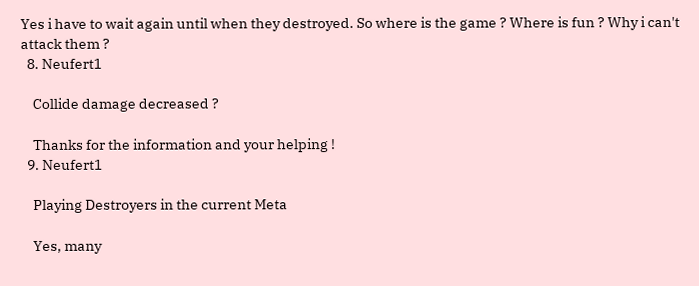Yes i have to wait again until when they destroyed. So where is the game ? Where is fun ? Why i can't attack them ?
  8. Neufert1

    Collide damage decreased ?

    Thanks for the information and your helping !
  9. Neufert1

    Playing Destroyers in the current Meta

    Yes, many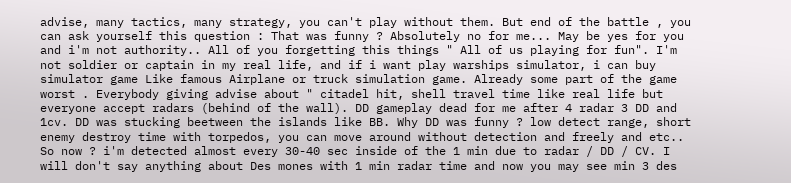advise, many tactics, many strategy, you can't play without them. But end of the battle , you can ask yourself this question : That was funny ? Absolutely no for me... May be yes for you and i'm not authority.. All of you forgetting this things " All of us playing for fun". I'm not soldier or captain in my real life, and if i want play warships simulator, i can buy simulator game Like famous Airplane or truck simulation game. Already some part of the game worst . Everybody giving advise about " citadel hit, shell travel time like real life but everyone accept radars (behind of the wall). DD gameplay dead for me after 4 radar 3 DD and 1cv. DD was stucking beetween the islands like BB. Why DD was funny ? low detect range, short enemy destroy time with torpedos, you can move around without detection and freely and etc.. So now ? i'm detected almost every 30-40 sec inside of the 1 min due to radar / DD / CV. I will don't say anything about Des mones with 1 min radar time and now you may see min 3 des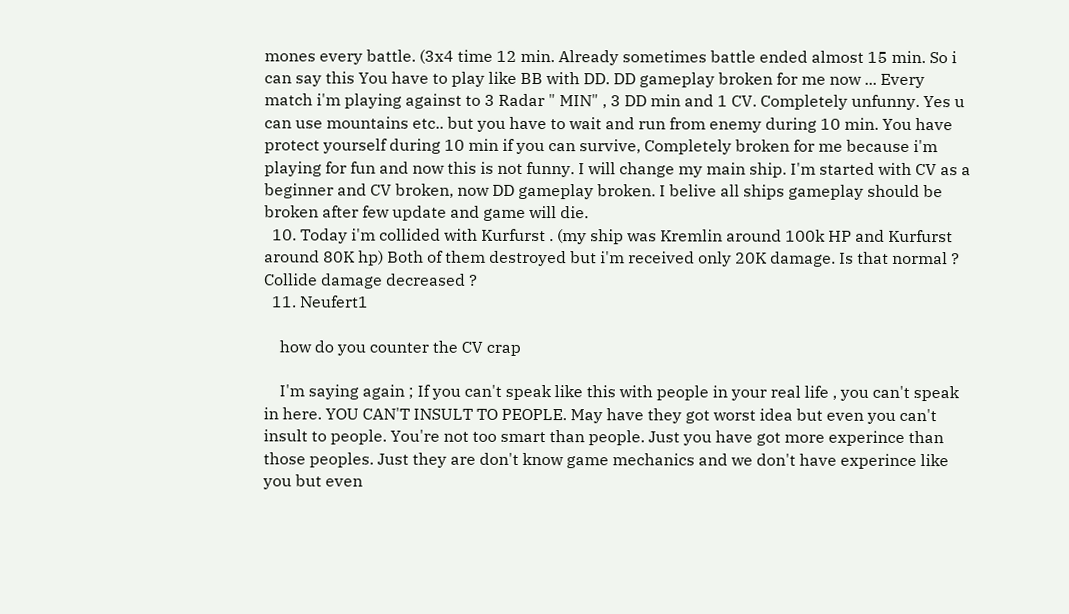mones every battle. (3x4 time 12 min. Already sometimes battle ended almost 15 min. So i can say this You have to play like BB with DD. DD gameplay broken for me now ... Every match i'm playing against to 3 Radar " MIN" , 3 DD min and 1 CV. Completely unfunny. Yes u can use mountains etc.. but you have to wait and run from enemy during 10 min. You have protect yourself during 10 min if you can survive, Completely broken for me because i'm playing for fun and now this is not funny. I will change my main ship. I'm started with CV as a beginner and CV broken, now DD gameplay broken. I belive all ships gameplay should be broken after few update and game will die.
  10. Today i'm collided with Kurfurst . (my ship was Kremlin around 100k HP and Kurfurst around 80K hp) Both of them destroyed but i'm received only 20K damage. Is that normal ? Collide damage decreased ?
  11. Neufert1

    how do you counter the CV crap

    I'm saying again ; If you can't speak like this with people in your real life , you can't speak in here. YOU CAN'T INSULT TO PEOPLE. May have they got worst idea but even you can't insult to people. You're not too smart than people. Just you have got more experince than those peoples. Just they are don't know game mechanics and we don't have experince like you but even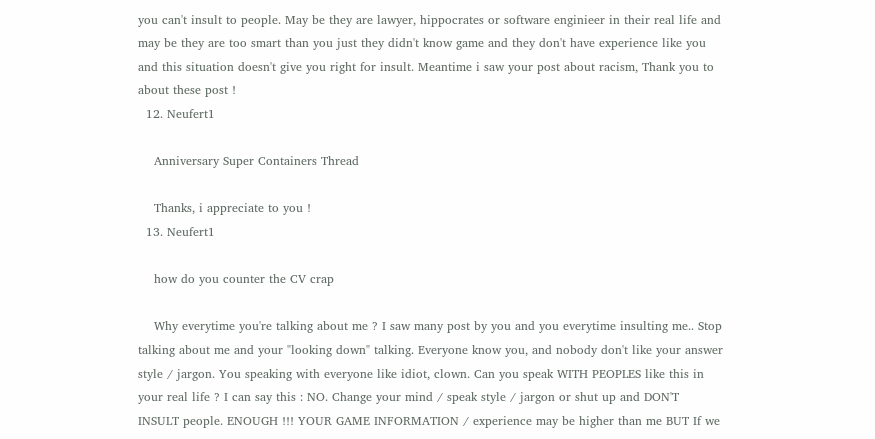you can't insult to people. May be they are lawyer, hippocrates or software enginieer in their real life and may be they are too smart than you just they didn't know game and they don't have experience like you and this situation doesn't give you right for insult. Meantime i saw your post about racism, Thank you to about these post !
  12. Neufert1

    Anniversary Super Containers Thread

    Thanks, i appreciate to you !
  13. Neufert1

    how do you counter the CV crap

    Why everytime you're talking about me ? I saw many post by you and you everytime insulting me.. Stop talking about me and your "looking down" talking. Everyone know you, and nobody don't like your answer style / jargon. You speaking with everyone like idiot, clown. Can you speak WITH PEOPLES like this in your real life ? I can say this : NO. Change your mind / speak style / jargon or shut up and DON'T INSULT people. ENOUGH !!! YOUR GAME INFORMATION / experience may be higher than me BUT If we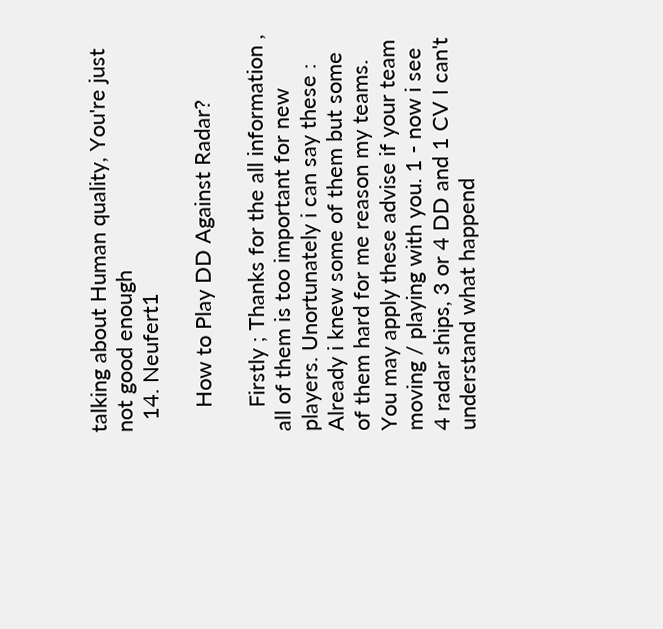talking about Human quality, You're just not good enough
  14. Neufert1

    How to Play DD Against Radar?

    Firstly ; Thanks for the all information , all of them is too important for new players. Unortunately i can say these : Already i knew some of them but some of them hard for me reason my teams. You may apply these advise if your team moving / playing with you. 1 - now i see 4 radar ships, 3 or 4 DD and 1 CV I can't understand what happend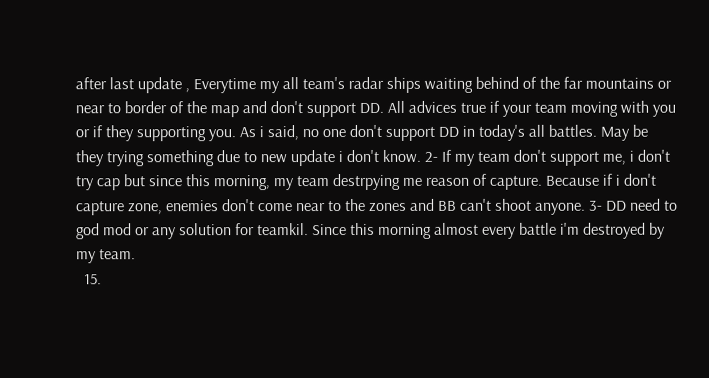after last update , Everytime my all team's radar ships waiting behind of the far mountains or near to border of the map and don't support DD. All advices true if your team moving with you or if they supporting you. As i said, no one don't support DD in today's all battles. May be they trying something due to new update i don't know. 2- If my team don't support me, i don't try cap but since this morning, my team destrpying me reason of capture. Because if i don't capture zone, enemies don't come near to the zones and BB can't shoot anyone. 3- DD need to god mod or any solution for teamkil. Since this morning almost every battle i'm destroyed by my team.
  15.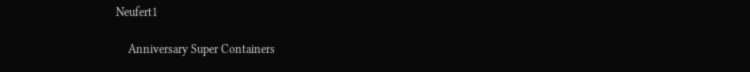Neufert1

    Anniversary Super Containers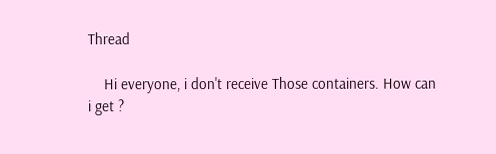Thread

    Hi everyone, i don't receive Those containers. How can i get ?